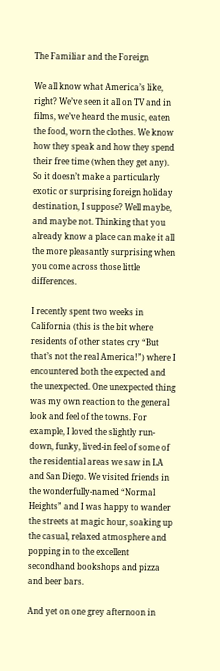The Familiar and the Foreign

We all know what America’s like, right? We’ve seen it all on TV and in films, we’ve heard the music, eaten the food, worn the clothes. We know how they speak and how they spend their free time (when they get any). So it doesn’t make a particularly exotic or surprising foreign holiday destination, I suppose? Well maybe, and maybe not. Thinking that you already know a place can make it all the more pleasantly surprising when you come across those little differences.

I recently spent two weeks in California (this is the bit where residents of other states cry “But that’s not the real America!”) where I encountered both the expected and the unexpected. One unexpected thing was my own reaction to the general look and feel of the towns. For example, I loved the slightly run-down, funky, lived-in feel of some of the residential areas we saw in LA and San Diego. We visited friends in the wonderfully-named “Normal Heights” and I was happy to wander the streets at magic hour, soaking up the casual, relaxed atmosphere and popping in to the excellent secondhand bookshops and pizza and beer bars.

And yet on one grey afternoon in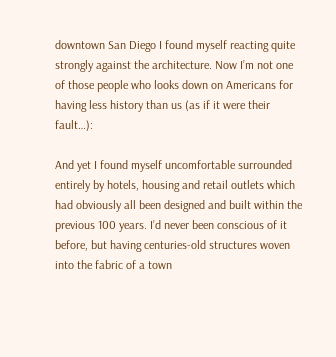downtown San Diego I found myself reacting quite strongly against the architecture. Now I’m not one of those people who looks down on Americans for having less history than us (as if it were their fault…):

And yet I found myself uncomfortable surrounded entirely by hotels, housing and retail outlets which had obviously all been designed and built within the previous 100 years. I’d never been conscious of it before, but having centuries-old structures woven into the fabric of a town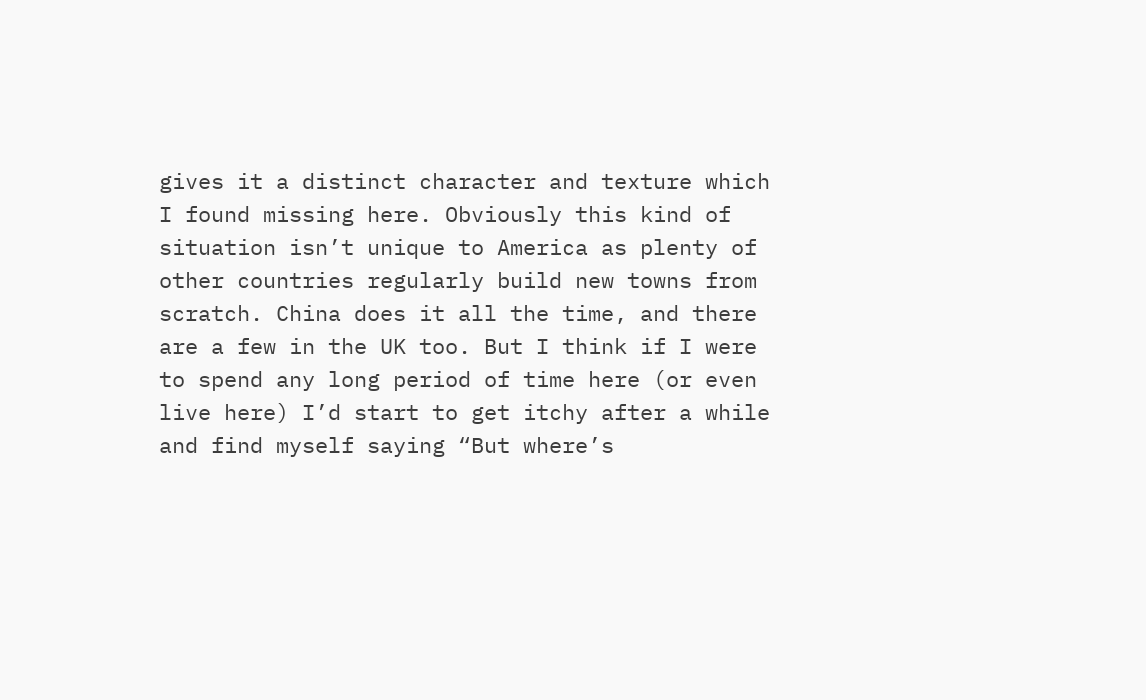gives it a distinct character and texture which I found missing here. Obviously this kind of situation isn’t unique to America as plenty of other countries regularly build new towns from scratch. China does it all the time, and there are a few in the UK too. But I think if I were to spend any long period of time here (or even live here) I’d start to get itchy after a while and find myself saying “But where’s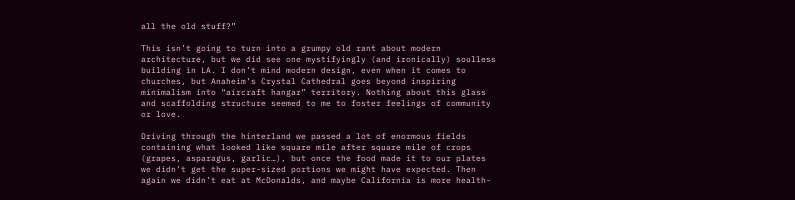all the old stuff?”

This isn’t going to turn into a grumpy old rant about modern architecture, but we did see one mystifyingly (and ironically) soulless building in LA. I don’t mind modern design, even when it comes to churches, but Anaheim’s Crystal Cathedral goes beyond inspiring minimalism into “aircraft hangar” territory. Nothing about this glass and scaffolding structure seemed to me to foster feelings of community or love.

Driving through the hinterland we passed a lot of enormous fields containing what looked like square mile after square mile of crops (grapes, asparagus, garlic…), but once the food made it to our plates we didn’t get the super-sized portions we might have expected. Then again we didn’t eat at McDonalds, and maybe California is more health-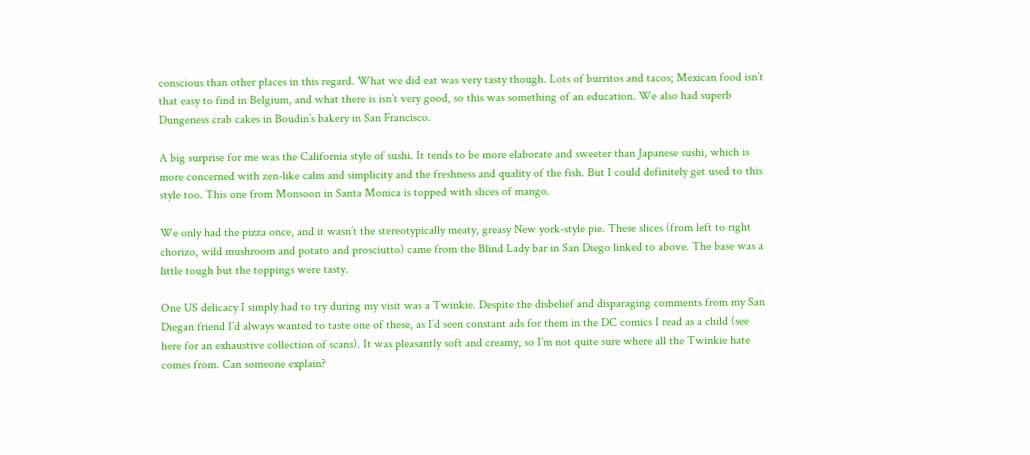conscious than other places in this regard. What we did eat was very tasty though. Lots of burritos and tacos; Mexican food isn’t that easy to find in Belgium, and what there is isn’t very good, so this was something of an education. We also had superb Dungeness crab cakes in Boudin’s bakery in San Francisco.

A big surprise for me was the California style of sushi. It tends to be more elaborate and sweeter than Japanese sushi, which is more concerned with zen-like calm and simplicity and the freshness and quality of the fish. But I could definitely get used to this style too. This one from Monsoon in Santa Monica is topped with slices of mango.

We only had the pizza once, and it wasn’t the stereotypically meaty, greasy New york-style pie. These slices (from left to right chorizo, wild mushroom and potato and prosciutto) came from the Blind Lady bar in San Diego linked to above. The base was a little tough but the toppings were tasty.

One US delicacy I simply had to try during my visit was a Twinkie. Despite the disbelief and disparaging comments from my San Diegan friend I’d always wanted to taste one of these, as I’d seen constant ads for them in the DC comics I read as a child (see here for an exhaustive collection of scans). It was pleasantly soft and creamy, so I’m not quite sure where all the Twinkie hate comes from. Can someone explain?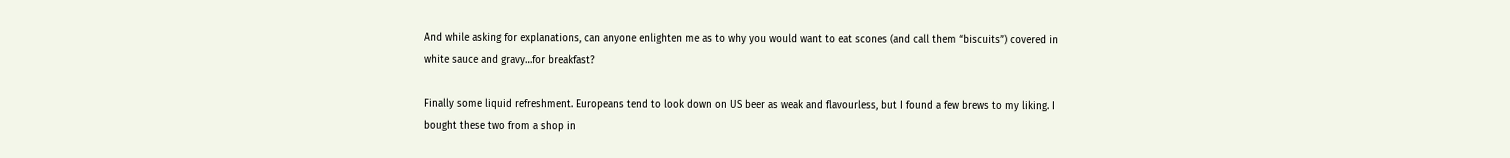And while asking for explanations, can anyone enlighten me as to why you would want to eat scones (and call them “biscuits”) covered in white sauce and gravy…for breakfast?

Finally some liquid refreshment. Europeans tend to look down on US beer as weak and flavourless, but I found a few brews to my liking. I bought these two from a shop in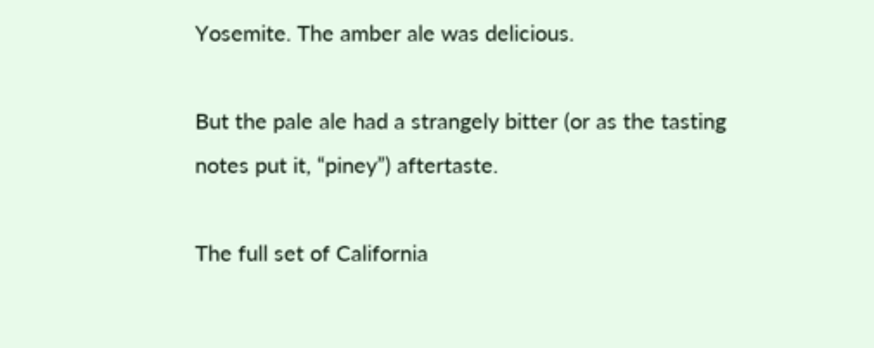Yosemite. The amber ale was delicious.

But the pale ale had a strangely bitter (or as the tasting notes put it, “piney”) aftertaste.

The full set of California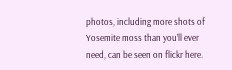photos, including more shots of Yosemite moss than you’ll ever need, can be seen on flickr here.